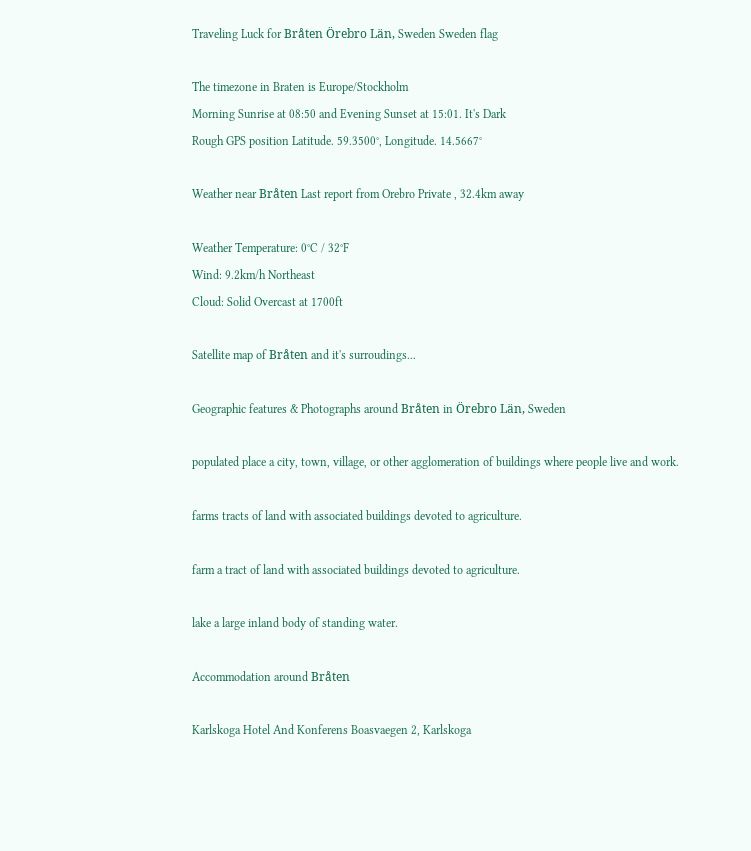Traveling Luck for Bråten Örebro Län, Sweden Sweden flag

The timezone in Braten is Europe/Stockholm
Morning Sunrise at 08:50 and Evening Sunset at 15:01. It's Dark
Rough GPS position Latitude. 59.3500°, Longitude. 14.5667°

Weather near Bråten Last report from Orebro Private , 32.4km away

Weather Temperature: 0°C / 32°F
Wind: 9.2km/h Northeast
Cloud: Solid Overcast at 1700ft

Satellite map of Bråten and it's surroudings...

Geographic features & Photographs around Bråten in Örebro Län, Sweden

populated place a city, town, village, or other agglomeration of buildings where people live and work.

farms tracts of land with associated buildings devoted to agriculture.

farm a tract of land with associated buildings devoted to agriculture.

lake a large inland body of standing water.

Accommodation around Bråten

Karlskoga Hotel And Konferens Boasvaegen 2, Karlskoga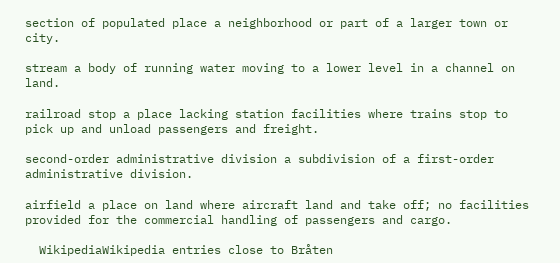section of populated place a neighborhood or part of a larger town or city.

stream a body of running water moving to a lower level in a channel on land.

railroad stop a place lacking station facilities where trains stop to pick up and unload passengers and freight.

second-order administrative division a subdivision of a first-order administrative division.

airfield a place on land where aircraft land and take off; no facilities provided for the commercial handling of passengers and cargo.

  WikipediaWikipedia entries close to Bråten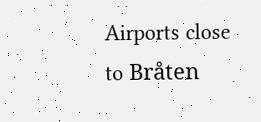Airports close to Bråten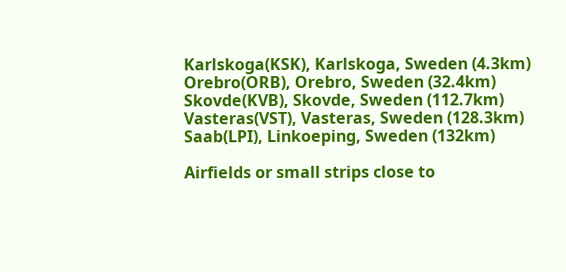Karlskoga(KSK), Karlskoga, Sweden (4.3km)
Orebro(ORB), Orebro, Sweden (32.4km)
Skovde(KVB), Skovde, Sweden (112.7km)
Vasteras(VST), Vasteras, Sweden (128.3km)
Saab(LPI), Linkoeping, Sweden (132km)

Airfields or small strips close to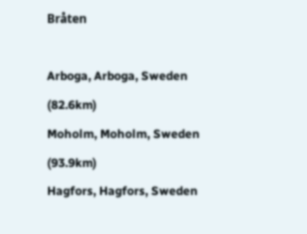Bråten

Arboga, Arboga, Sweden (82.6km)
Moholm, Moholm, Sweden (93.9km)
Hagfors, Hagfors, Sweden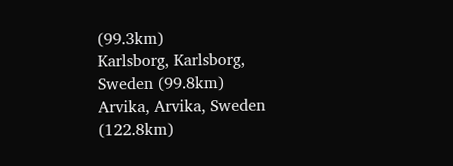(99.3km)
Karlsborg, Karlsborg, Sweden (99.8km)
Arvika, Arvika, Sweden (122.8km)